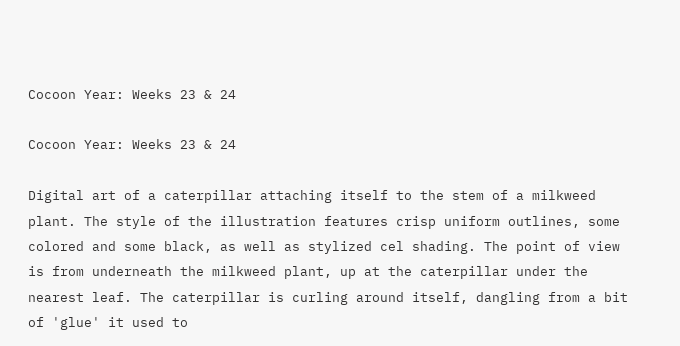Cocoon Year: Weeks 23 & 24

Cocoon Year: Weeks 23 & 24

Digital art of a caterpillar attaching itself to the stem of a milkweed plant. The style of the illustration features crisp uniform outlines, some colored and some black, as well as stylized cel shading. The point of view is from underneath the milkweed plant, up at the caterpillar under the nearest leaf. The caterpillar is curling around itself, dangling from a bit of 'glue' it used to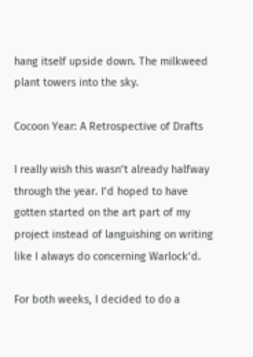hang itself upside down. The milkweed plant towers into the sky.

Cocoon Year: A Retrospective of Drafts

I really wish this wasn’t already halfway through the year. I’d hoped to have gotten started on the art part of my project instead of languishing on writing like I always do concerning Warlock’d.

For both weeks, I decided to do a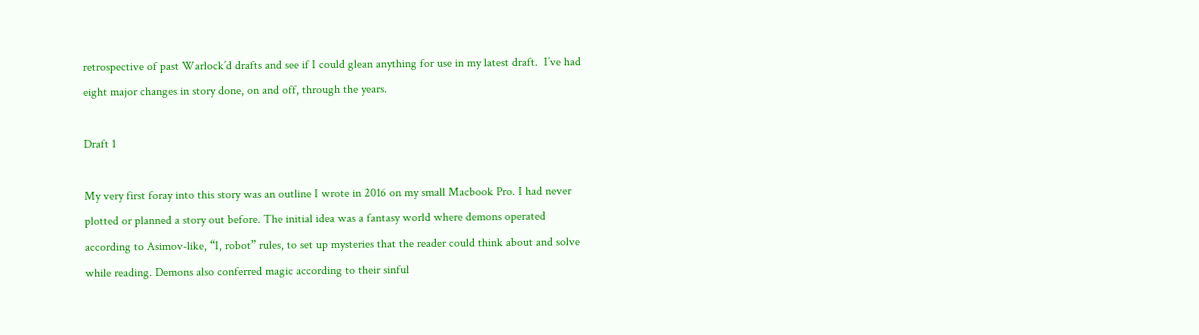retrospective of past Warlock’d drafts and see if I could glean anything for use in my latest draft.  I’ve had eight major changes in story done, on and off, through the years.

Draft 1

My very first foray into this story was an outline I wrote in 2016 on my small Macbook Pro. I had never plotted or planned a story out before. The initial idea was a fantasy world where demons operated according to Asimov-like, “I, robot” rules, to set up mysteries that the reader could think about and solve while reading. Demons also conferred magic according to their sinful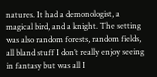natures. It had a demonologist, a magical bird, and a knight. The setting was also random forests, random fields, all bland stuff I don’t really enjoy seeing in fantasy but was all I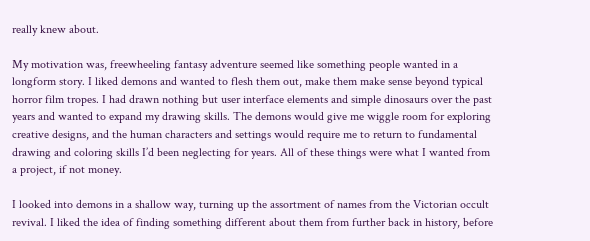really knew about.

My motivation was, freewheeling fantasy adventure seemed like something people wanted in a longform story. I liked demons and wanted to flesh them out, make them make sense beyond typical horror film tropes. I had drawn nothing but user interface elements and simple dinosaurs over the past years and wanted to expand my drawing skills. The demons would give me wiggle room for exploring creative designs, and the human characters and settings would require me to return to fundamental drawing and coloring skills I’d been neglecting for years. All of these things were what I wanted from a project, if not money.

I looked into demons in a shallow way, turning up the assortment of names from the Victorian occult revival. I liked the idea of finding something different about them from further back in history, before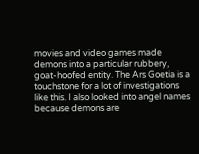movies and video games made demons into a particular rubbery, goat-hoofed entity. The Ars Goetia is a touchstone for a lot of investigations like this. I also looked into angel names because demons are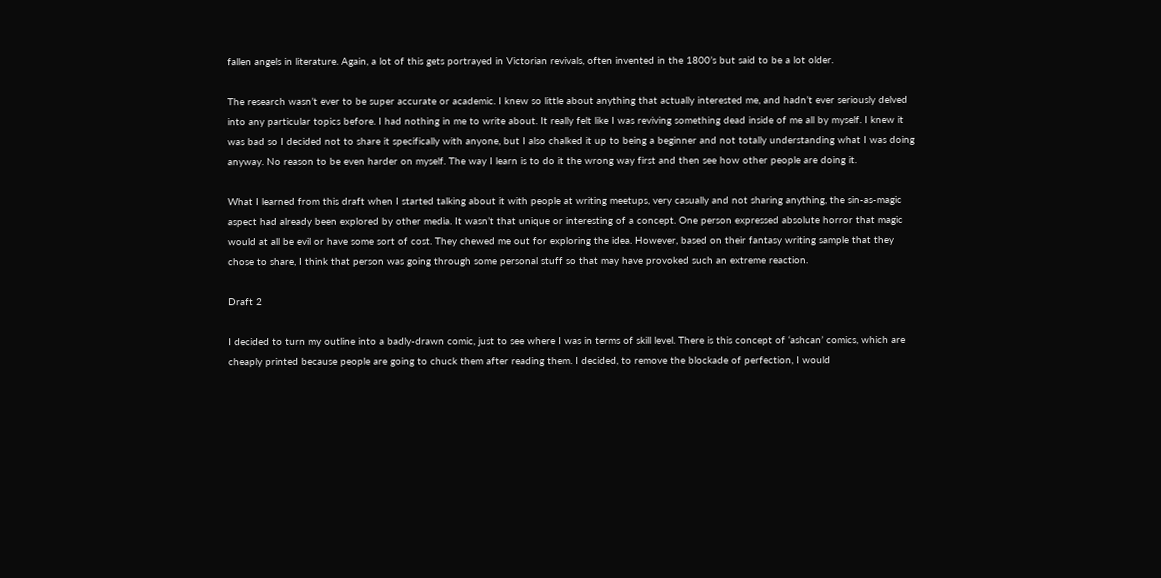fallen angels in literature. Again, a lot of this gets portrayed in Victorian revivals, often invented in the 1800’s but said to be a lot older.

The research wasn’t ever to be super accurate or academic. I knew so little about anything that actually interested me, and hadn’t ever seriously delved into any particular topics before. I had nothing in me to write about. It really felt like I was reviving something dead inside of me all by myself. I knew it was bad so I decided not to share it specifically with anyone, but I also chalked it up to being a beginner and not totally understanding what I was doing anyway. No reason to be even harder on myself. The way I learn is to do it the wrong way first and then see how other people are doing it.

What I learned from this draft when I started talking about it with people at writing meetups, very casually and not sharing anything, the sin-as-magic aspect had already been explored by other media. It wasn’t that unique or interesting of a concept. One person expressed absolute horror that magic would at all be evil or have some sort of cost. They chewed me out for exploring the idea. However, based on their fantasy writing sample that they chose to share, I think that person was going through some personal stuff so that may have provoked such an extreme reaction.

Draft 2

I decided to turn my outline into a badly-drawn comic, just to see where I was in terms of skill level. There is this concept of ‘ashcan’ comics, which are cheaply printed because people are going to chuck them after reading them. I decided, to remove the blockade of perfection, I would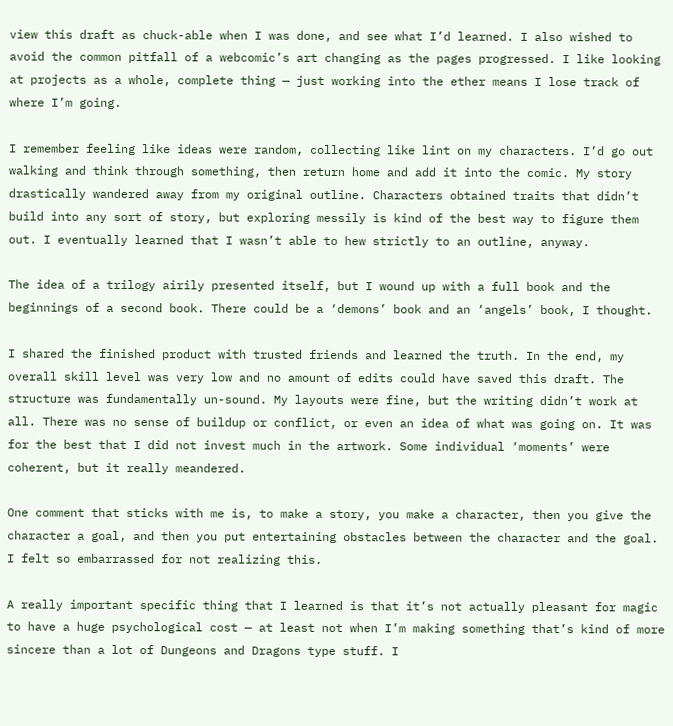view this draft as chuck-able when I was done, and see what I’d learned. I also wished to avoid the common pitfall of a webcomic’s art changing as the pages progressed. I like looking at projects as a whole, complete thing — just working into the ether means I lose track of where I’m going.

I remember feeling like ideas were random, collecting like lint on my characters. I’d go out walking and think through something, then return home and add it into the comic. My story drastically wandered away from my original outline. Characters obtained traits that didn’t build into any sort of story, but exploring messily is kind of the best way to figure them out. I eventually learned that I wasn’t able to hew strictly to an outline, anyway.

The idea of a trilogy airily presented itself, but I wound up with a full book and the beginnings of a second book. There could be a ‘demons’ book and an ‘angels’ book, I thought.

I shared the finished product with trusted friends and learned the truth. In the end, my overall skill level was very low and no amount of edits could have saved this draft. The structure was fundamentally un-sound. My layouts were fine, but the writing didn’t work at all. There was no sense of buildup or conflict, or even an idea of what was going on. It was for the best that I did not invest much in the artwork. Some individual ‘moments’ were coherent, but it really meandered.

One comment that sticks with me is, to make a story, you make a character, then you give the character a goal, and then you put entertaining obstacles between the character and the goal. I felt so embarrassed for not realizing this.

A really important specific thing that I learned is that it’s not actually pleasant for magic to have a huge psychological cost — at least not when I’m making something that’s kind of more sincere than a lot of Dungeons and Dragons type stuff. I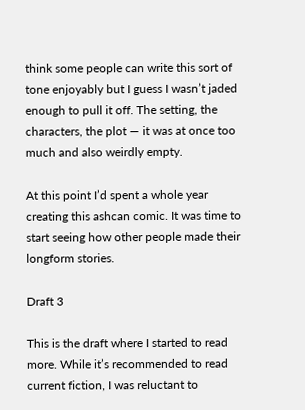think some people can write this sort of tone enjoyably but I guess I wasn’t jaded enough to pull it off. The setting, the characters, the plot — it was at once too much and also weirdly empty.

At this point I’d spent a whole year creating this ashcan comic. It was time to start seeing how other people made their longform stories.

Draft 3

This is the draft where I started to read more. While it’s recommended to read current fiction, I was reluctant to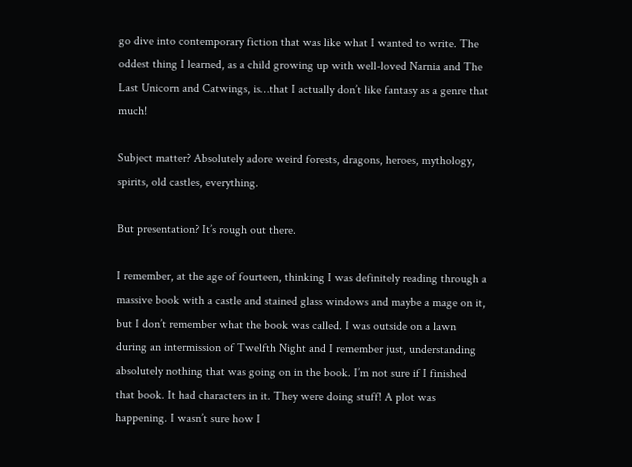go dive into contemporary fiction that was like what I wanted to write. The oddest thing I learned, as a child growing up with well-loved Narnia and The Last Unicorn and Catwings, is…that I actually don’t like fantasy as a genre that much!

Subject matter? Absolutely adore weird forests, dragons, heroes, mythology, spirits, old castles, everything.

But presentation? It’s rough out there.

I remember, at the age of fourteen, thinking I was definitely reading through a massive book with a castle and stained glass windows and maybe a mage on it, but I don’t remember what the book was called. I was outside on a lawn during an intermission of Twelfth Night and I remember just, understanding absolutely nothing that was going on in the book. I’m not sure if I finished that book. It had characters in it. They were doing stuff! A plot was happening. I wasn’t sure how I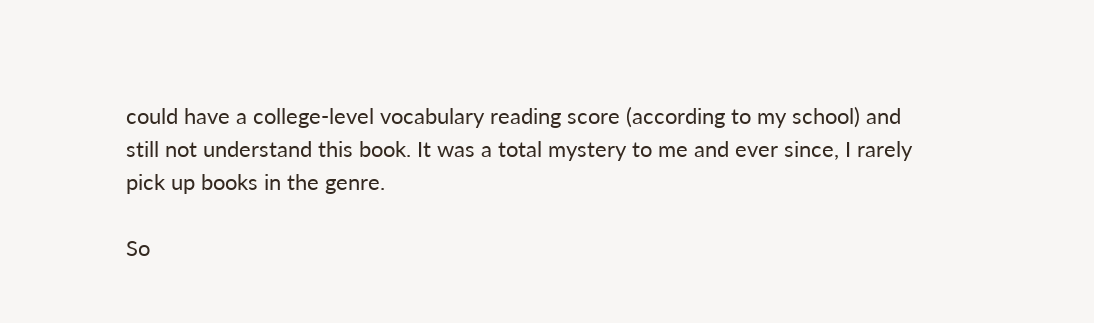could have a college-level vocabulary reading score (according to my school) and still not understand this book. It was a total mystery to me and ever since, I rarely pick up books in the genre.

So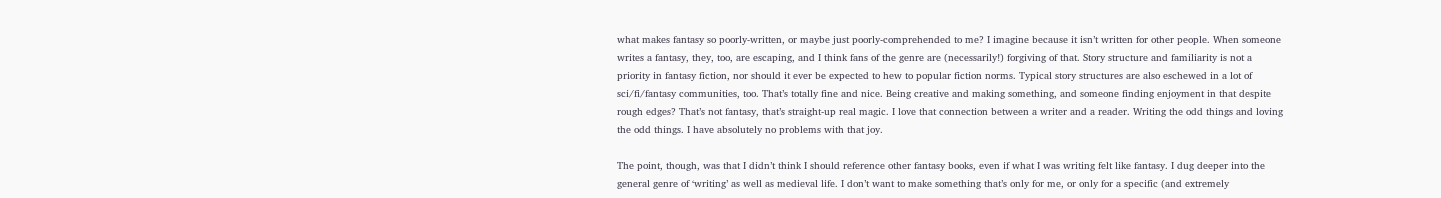what makes fantasy so poorly-written, or maybe just poorly-comprehended to me? I imagine because it isn’t written for other people. When someone writes a fantasy, they, too, are escaping, and I think fans of the genre are (necessarily!) forgiving of that. Story structure and familiarity is not a priority in fantasy fiction, nor should it ever be expected to hew to popular fiction norms. Typical story structures are also eschewed in a lot of sci/fi/fantasy communities, too. That’s totally fine and nice. Being creative and making something, and someone finding enjoyment in that despite rough edges? That’s not fantasy, that’s straight-up real magic. I love that connection between a writer and a reader. Writing the odd things and loving the odd things. I have absolutely no problems with that joy.

The point, though, was that I didn’t think I should reference other fantasy books, even if what I was writing felt like fantasy. I dug deeper into the general genre of ‘writing’ as well as medieval life. I don’t want to make something that’s only for me, or only for a specific (and extremely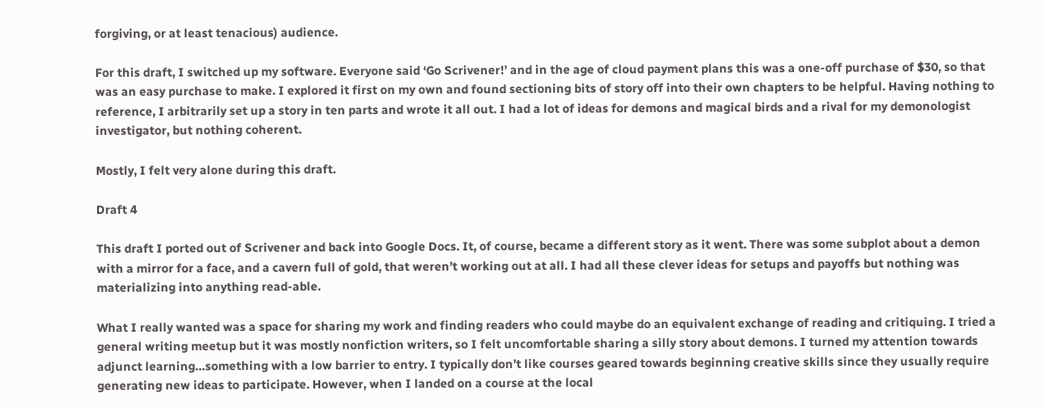forgiving, or at least tenacious) audience.

For this draft, I switched up my software. Everyone said ‘Go Scrivener!’ and in the age of cloud payment plans this was a one-off purchase of $30, so that was an easy purchase to make. I explored it first on my own and found sectioning bits of story off into their own chapters to be helpful. Having nothing to reference, I arbitrarily set up a story in ten parts and wrote it all out. I had a lot of ideas for demons and magical birds and a rival for my demonologist investigator, but nothing coherent.

Mostly, I felt very alone during this draft.

Draft 4

This draft I ported out of Scrivener and back into Google Docs. It, of course, became a different story as it went. There was some subplot about a demon with a mirror for a face, and a cavern full of gold, that weren’t working out at all. I had all these clever ideas for setups and payoffs but nothing was materializing into anything read-able.

What I really wanted was a space for sharing my work and finding readers who could maybe do an equivalent exchange of reading and critiquing. I tried a general writing meetup but it was mostly nonfiction writers, so I felt uncomfortable sharing a silly story about demons. I turned my attention towards adjunct learning…something with a low barrier to entry. I typically don’t like courses geared towards beginning creative skills since they usually require generating new ideas to participate. However, when I landed on a course at the local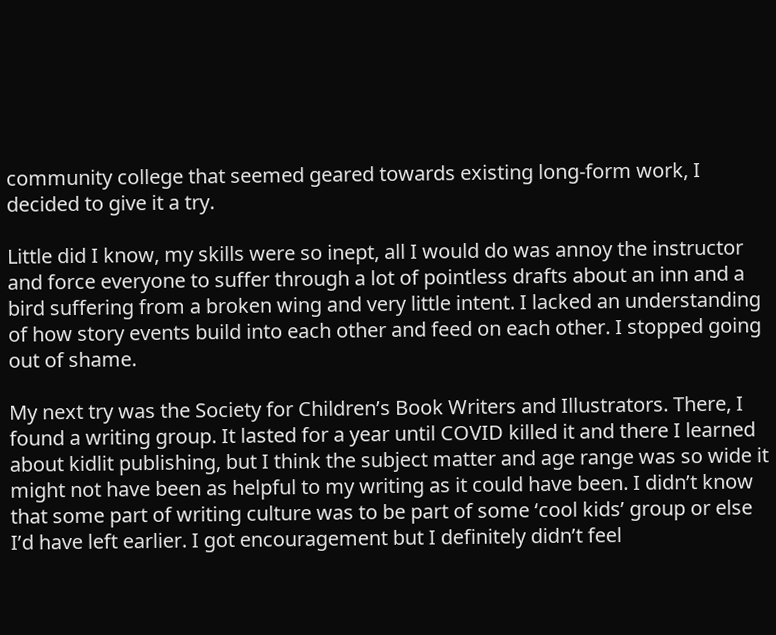community college that seemed geared towards existing long-form work, I decided to give it a try.

Little did I know, my skills were so inept, all I would do was annoy the instructor and force everyone to suffer through a lot of pointless drafts about an inn and a bird suffering from a broken wing and very little intent. I lacked an understanding of how story events build into each other and feed on each other. I stopped going out of shame.

My next try was the Society for Children’s Book Writers and Illustrators. There, I found a writing group. It lasted for a year until COVID killed it and there I learned about kidlit publishing, but I think the subject matter and age range was so wide it might not have been as helpful to my writing as it could have been. I didn’t know that some part of writing culture was to be part of some ‘cool kids’ group or else I’d have left earlier. I got encouragement but I definitely didn’t feel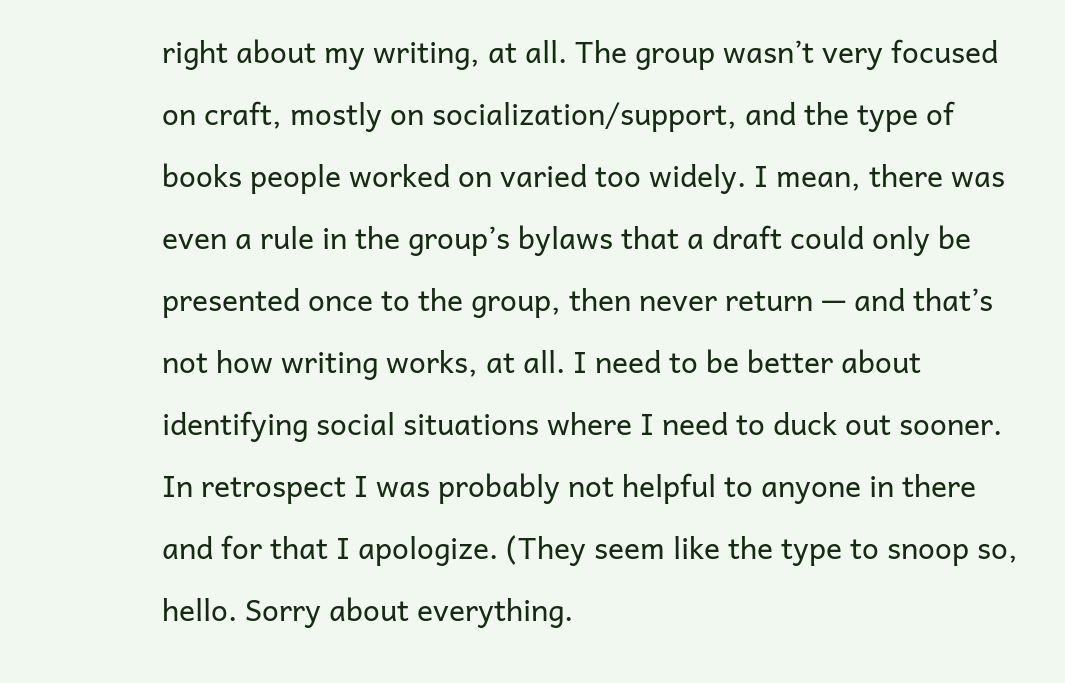right about my writing, at all. The group wasn’t very focused on craft, mostly on socialization/support, and the type of books people worked on varied too widely. I mean, there was even a rule in the group’s bylaws that a draft could only be presented once to the group, then never return — and that’s not how writing works, at all. I need to be better about identifying social situations where I need to duck out sooner. In retrospect I was probably not helpful to anyone in there and for that I apologize. (They seem like the type to snoop so, hello. Sorry about everything.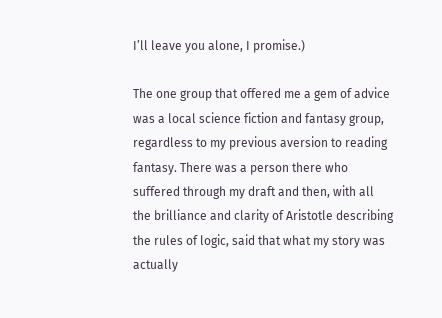I’ll leave you alone, I promise.)

The one group that offered me a gem of advice was a local science fiction and fantasy group, regardless to my previous aversion to reading fantasy. There was a person there who suffered through my draft and then, with all the brilliance and clarity of Aristotle describing the rules of logic, said that what my story was actually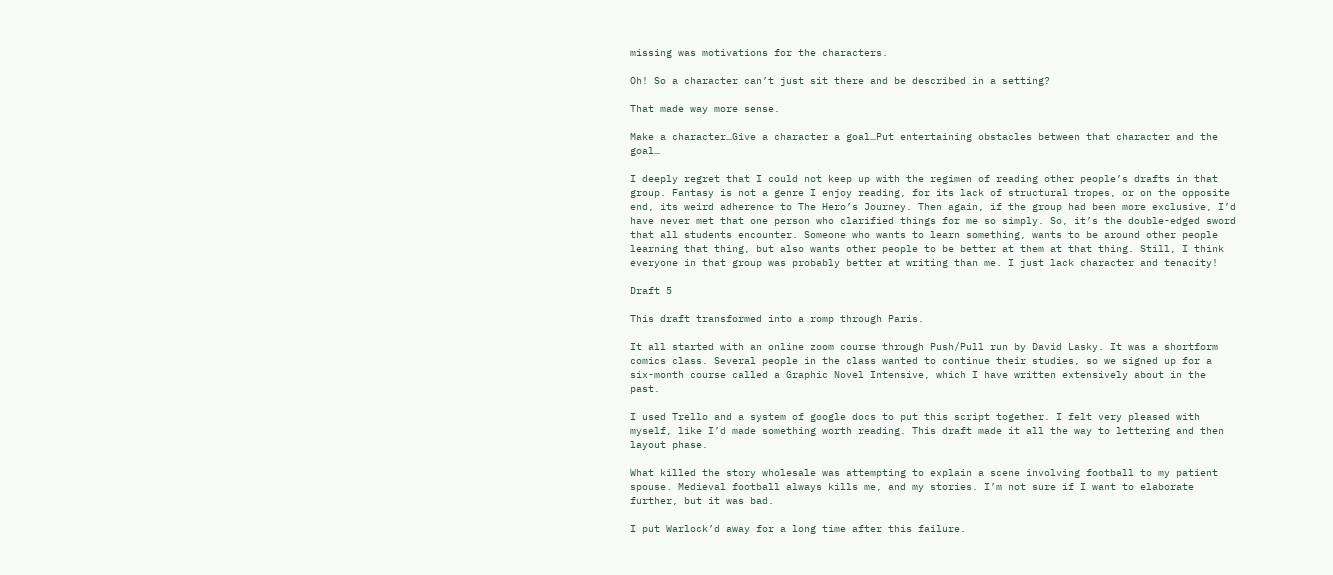missing was motivations for the characters.

Oh! So a character can’t just sit there and be described in a setting?

That made way more sense.

Make a character…Give a character a goal…Put entertaining obstacles between that character and the goal…

I deeply regret that I could not keep up with the regimen of reading other people’s drafts in that group. Fantasy is not a genre I enjoy reading, for its lack of structural tropes, or on the opposite end, its weird adherence to The Hero’s Journey. Then again, if the group had been more exclusive, I’d have never met that one person who clarified things for me so simply. So, it’s the double-edged sword that all students encounter. Someone who wants to learn something, wants to be around other people learning that thing, but also wants other people to be better at them at that thing. Still, I think everyone in that group was probably better at writing than me. I just lack character and tenacity!

Draft 5

This draft transformed into a romp through Paris.

It all started with an online zoom course through Push/Pull run by David Lasky. It was a shortform comics class. Several people in the class wanted to continue their studies, so we signed up for a six-month course called a Graphic Novel Intensive, which I have written extensively about in the past.

I used Trello and a system of google docs to put this script together. I felt very pleased with myself, like I’d made something worth reading. This draft made it all the way to lettering and then layout phase.

What killed the story wholesale was attempting to explain a scene involving football to my patient spouse. Medieval football always kills me, and my stories. I’m not sure if I want to elaborate further, but it was bad.

I put Warlock’d away for a long time after this failure.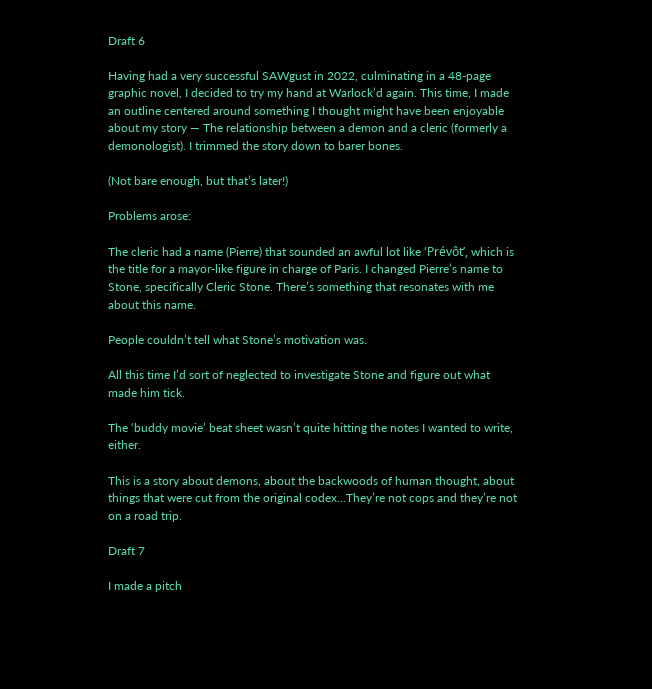Draft 6

Having had a very successful SAWgust in 2022, culminating in a 48-page graphic novel, I decided to try my hand at Warlock’d again. This time, I made an outline centered around something I thought might have been enjoyable about my story — The relationship between a demon and a cleric (formerly a demonologist). I trimmed the story down to barer bones.

(Not bare enough, but that’s later!)

Problems arose:

The cleric had a name (Pierre) that sounded an awful lot like ‘Prévôt’, which is the title for a mayor-like figure in charge of Paris. I changed Pierre’s name to Stone, specifically Cleric Stone. There’s something that resonates with me about this name.

People couldn’t tell what Stone’s motivation was.

All this time I’d sort of neglected to investigate Stone and figure out what made him tick.

The ‘buddy movie’ beat sheet wasn’t quite hitting the notes I wanted to write, either.

This is a story about demons, about the backwoods of human thought, about things that were cut from the original codex…They’re not cops and they’re not on a road trip.

Draft 7

I made a pitch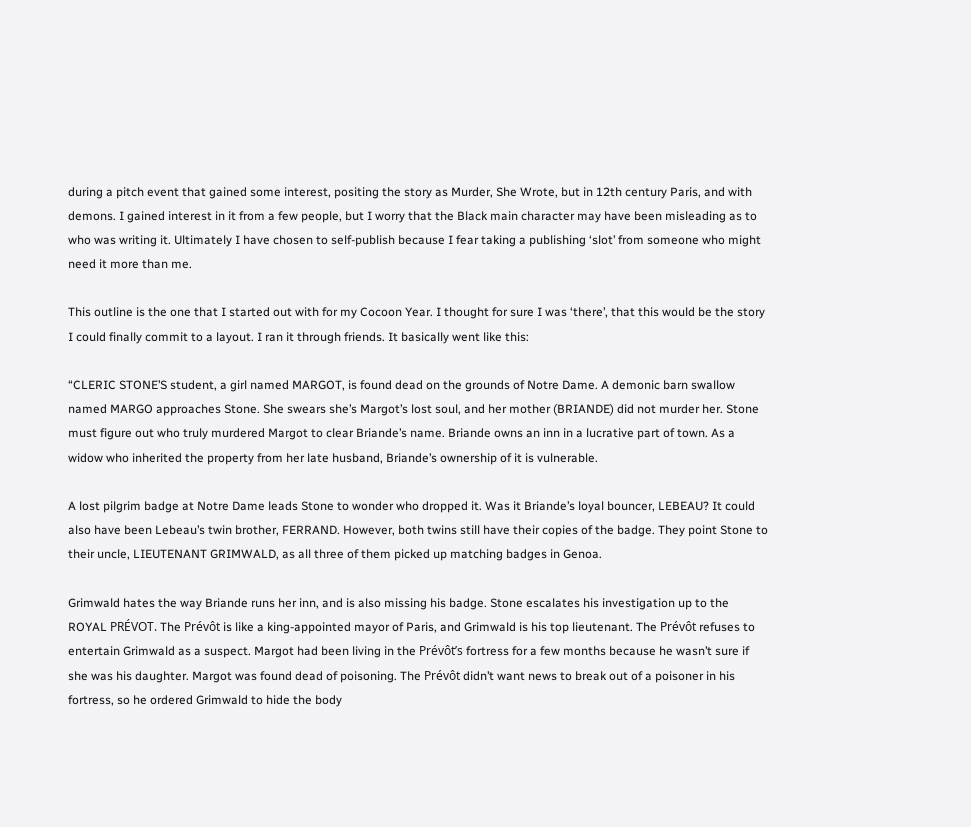during a pitch event that gained some interest, positing the story as Murder, She Wrote, but in 12th century Paris, and with demons. I gained interest in it from a few people, but I worry that the Black main character may have been misleading as to who was writing it. Ultimately I have chosen to self-publish because I fear taking a publishing ‘slot’ from someone who might need it more than me.

This outline is the one that I started out with for my Cocoon Year. I thought for sure I was ‘there’, that this would be the story I could finally commit to a layout. I ran it through friends. It basically went like this:

“CLERIC STONE’S student, a girl named MARGOT, is found dead on the grounds of Notre Dame. A demonic barn swallow named MARGO approaches Stone. She swears she’s Margot’s lost soul, and her mother (BRIANDE) did not murder her. Stone must figure out who truly murdered Margot to clear Briande’s name. Briande owns an inn in a lucrative part of town. As a widow who inherited the property from her late husband, Briande’s ownership of it is vulnerable.

A lost pilgrim badge at Notre Dame leads Stone to wonder who dropped it. Was it Briande’s loyal bouncer, LEBEAU? It could also have been Lebeau’s twin brother, FERRAND. However, both twins still have their copies of the badge. They point Stone to their uncle, LIEUTENANT GRIMWALD, as all three of them picked up matching badges in Genoa.

Grimwald hates the way Briande runs her inn, and is also missing his badge. Stone escalates his investigation up to the ROYAL PRÉVOT. The Prévôt is like a king-appointed mayor of Paris, and Grimwald is his top lieutenant. The Prévôt refuses to entertain Grimwald as a suspect. Margot had been living in the Prévôt’s fortress for a few months because he wasn’t sure if she was his daughter. Margot was found dead of poisoning. The Prévôt didn’t want news to break out of a poisoner in his fortress, so he ordered Grimwald to hide the body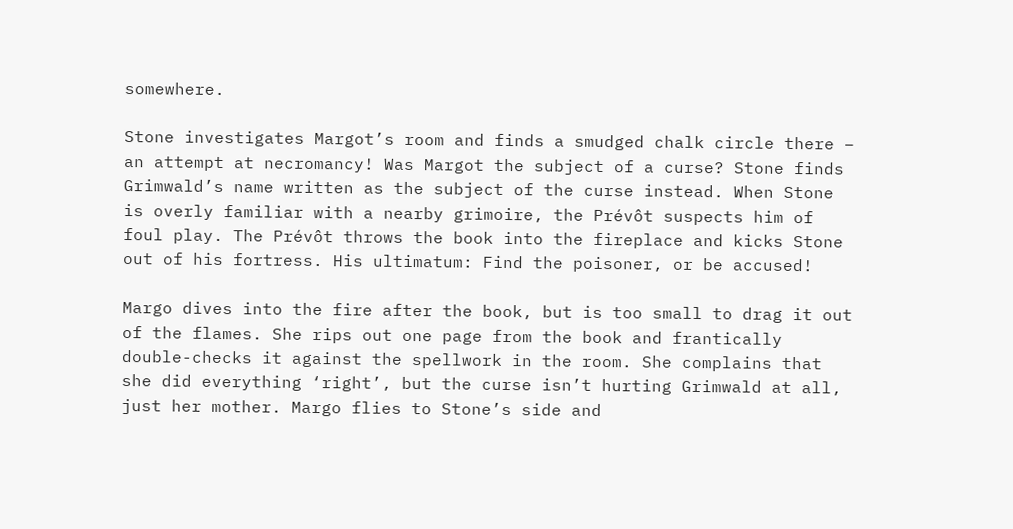somewhere.

Stone investigates Margot’s room and finds a smudged chalk circle there – an attempt at necromancy! Was Margot the subject of a curse? Stone finds Grimwald’s name written as the subject of the curse instead. When Stone is overly familiar with a nearby grimoire, the Prévôt suspects him of foul play. The Prévôt throws the book into the fireplace and kicks Stone out of his fortress. His ultimatum: Find the poisoner, or be accused!

Margo dives into the fire after the book, but is too small to drag it out of the flames. She rips out one page from the book and frantically double-checks it against the spellwork in the room. She complains that she did everything ‘right’, but the curse isn’t hurting Grimwald at all, just her mother. Margo flies to Stone’s side and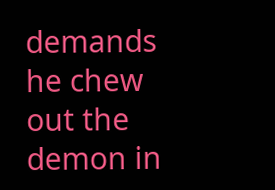demands he chew out the demon in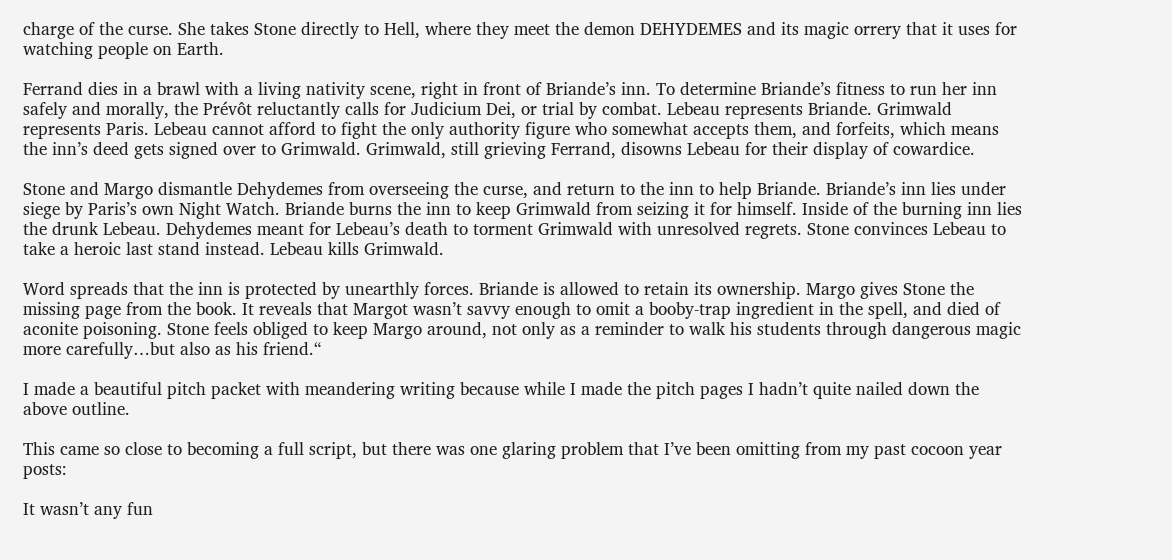charge of the curse. She takes Stone directly to Hell, where they meet the demon DEHYDEMES and its magic orrery that it uses for watching people on Earth.

Ferrand dies in a brawl with a living nativity scene, right in front of Briande’s inn. To determine Briande’s fitness to run her inn safely and morally, the Prévôt reluctantly calls for Judicium Dei, or trial by combat. Lebeau represents Briande. Grimwald represents Paris. Lebeau cannot afford to fight the only authority figure who somewhat accepts them, and forfeits, which means the inn’s deed gets signed over to Grimwald. Grimwald, still grieving Ferrand, disowns Lebeau for their display of cowardice.

Stone and Margo dismantle Dehydemes from overseeing the curse, and return to the inn to help Briande. Briande’s inn lies under siege by Paris’s own Night Watch. Briande burns the inn to keep Grimwald from seizing it for himself. Inside of the burning inn lies the drunk Lebeau. Dehydemes meant for Lebeau’s death to torment Grimwald with unresolved regrets. Stone convinces Lebeau to take a heroic last stand instead. Lebeau kills Grimwald.

Word spreads that the inn is protected by unearthly forces. Briande is allowed to retain its ownership. Margo gives Stone the missing page from the book. It reveals that Margot wasn’t savvy enough to omit a booby-trap ingredient in the spell, and died of aconite poisoning. Stone feels obliged to keep Margo around, not only as a reminder to walk his students through dangerous magic more carefully…but also as his friend.“

I made a beautiful pitch packet with meandering writing because while I made the pitch pages I hadn’t quite nailed down the above outline.

This came so close to becoming a full script, but there was one glaring problem that I’ve been omitting from my past cocoon year posts:

It wasn’t any fun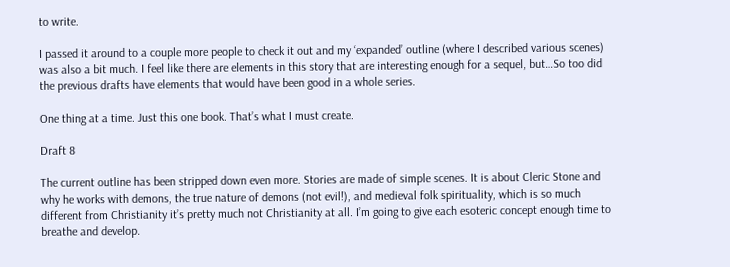to write.

I passed it around to a couple more people to check it out and my ‘expanded’ outline (where I described various scenes) was also a bit much. I feel like there are elements in this story that are interesting enough for a sequel, but…So too did the previous drafts have elements that would have been good in a whole series.

One thing at a time. Just this one book. That’s what I must create.

Draft 8

The current outline has been stripped down even more. Stories are made of simple scenes. It is about Cleric Stone and why he works with demons, the true nature of demons (not evil!), and medieval folk spirituality, which is so much different from Christianity it’s pretty much not Christianity at all. I’m going to give each esoteric concept enough time to breathe and develop.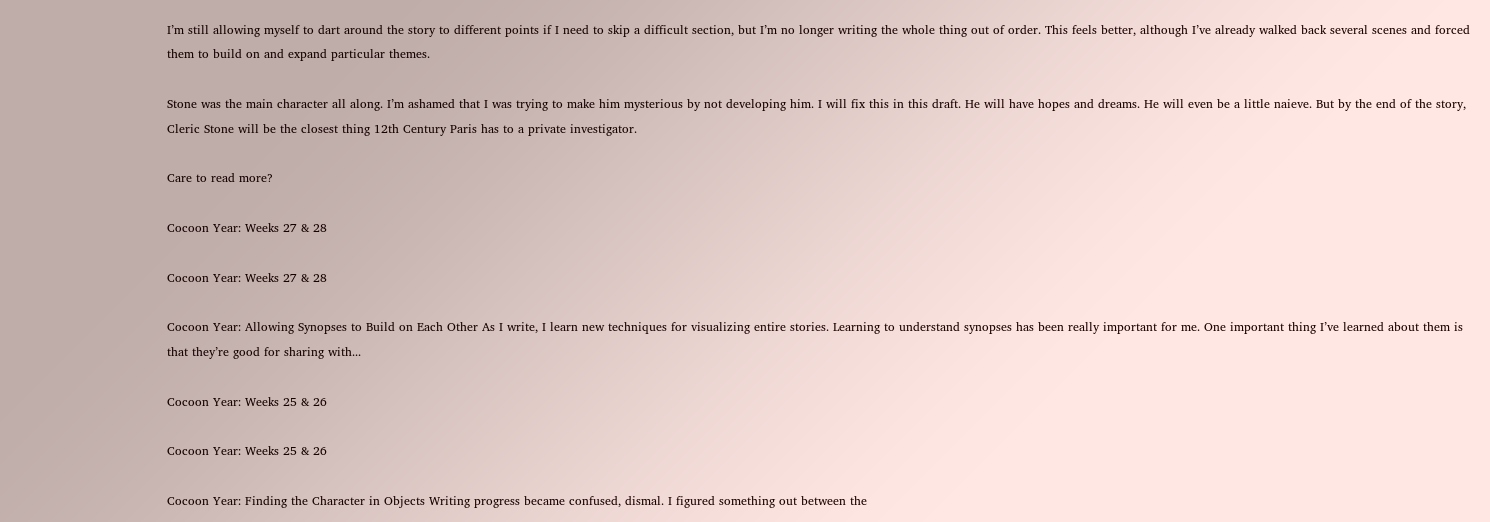I’m still allowing myself to dart around the story to different points if I need to skip a difficult section, but I’m no longer writing the whole thing out of order. This feels better, although I’ve already walked back several scenes and forced them to build on and expand particular themes.

Stone was the main character all along. I’m ashamed that I was trying to make him mysterious by not developing him. I will fix this in this draft. He will have hopes and dreams. He will even be a little naieve. But by the end of the story, Cleric Stone will be the closest thing 12th Century Paris has to a private investigator.

Care to read more?

Cocoon Year: Weeks 27 & 28

Cocoon Year: Weeks 27 & 28

Cocoon Year: Allowing Synopses to Build on Each Other As I write, I learn new techniques for visualizing entire stories. Learning to understand synopses has been really important for me. One important thing I’ve learned about them is that they’re good for sharing with...

Cocoon Year: Weeks 25 & 26

Cocoon Year: Weeks 25 & 26

Cocoon Year: Finding the Character in Objects Writing progress became confused, dismal. I figured something out between the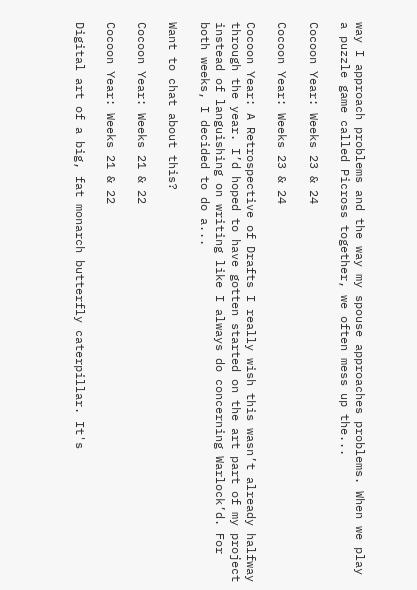way I approach problems and the way my spouse approaches problems. When we play a puzzle game called Picross together, we often mess up the...

Cocoon Year: Weeks 23 & 24

Cocoon Year: Weeks 23 & 24

Cocoon Year: A Retrospective of Drafts I really wish this wasn’t already halfway through the year. I’d hoped to have gotten started on the art part of my project instead of languishing on writing like I always do concerning Warlock’d. For both weeks, I decided to do a...

Want to chat about this?

Cocoon Year: Weeks 21 & 22

Cocoon Year: Weeks 21 & 22

Digital art of a big, fat monarch butterfly caterpillar. It's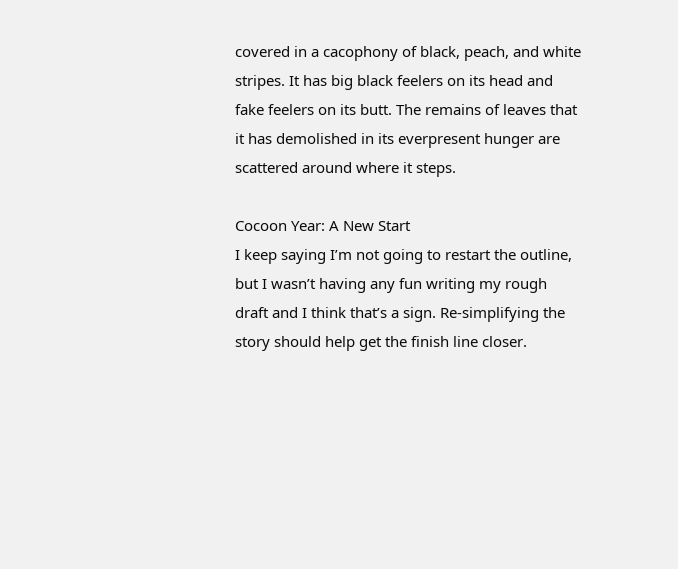covered in a cacophony of black, peach, and white stripes. It has big black feelers on its head and fake feelers on its butt. The remains of leaves that it has demolished in its everpresent hunger are scattered around where it steps.

Cocoon Year: A New Start
I keep saying I’m not going to restart the outline, but I wasn’t having any fun writing my rough draft and I think that’s a sign. Re-simplifying the story should help get the finish line closer.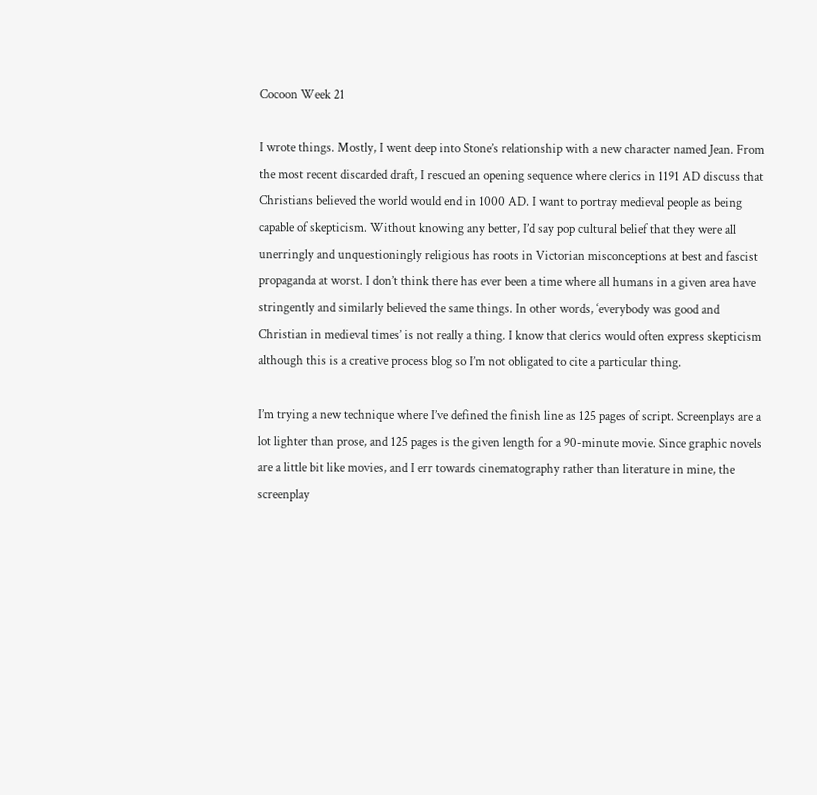Cocoon Week 21

I wrote things. Mostly, I went deep into Stone’s relationship with a new character named Jean. From the most recent discarded draft, I rescued an opening sequence where clerics in 1191 AD discuss that Christians believed the world would end in 1000 AD. I want to portray medieval people as being capable of skepticism. Without knowing any better, I’d say pop cultural belief that they were all unerringly and unquestioningly religious has roots in Victorian misconceptions at best and fascist propaganda at worst. I don’t think there has ever been a time where all humans in a given area have stringently and similarly believed the same things. In other words, ‘everybody was good and Christian in medieval times’ is not really a thing. I know that clerics would often express skepticism although this is a creative process blog so I’m not obligated to cite a particular thing.

I’m trying a new technique where I’ve defined the finish line as 125 pages of script. Screenplays are a lot lighter than prose, and 125 pages is the given length for a 90-minute movie. Since graphic novels are a little bit like movies, and I err towards cinematography rather than literature in mine, the screenplay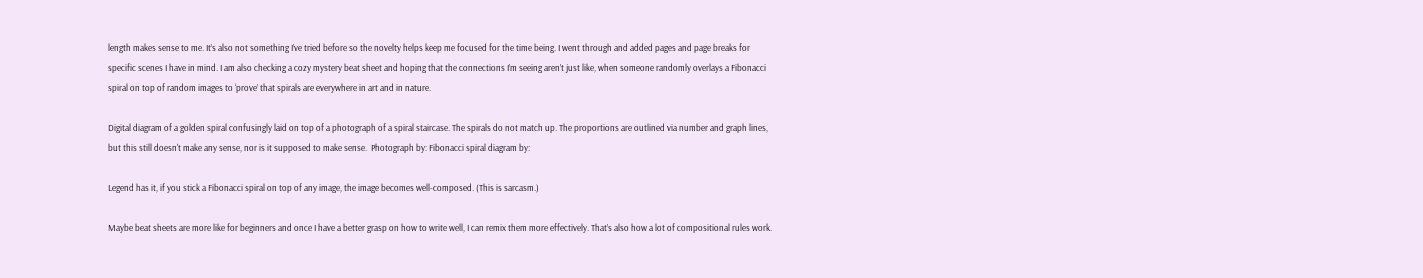length makes sense to me. It’s also not something I’ve tried before so the novelty helps keep me focused for the time being. I went through and added pages and page breaks for specific scenes I have in mind. I am also checking a cozy mystery beat sheet and hoping that the connections I’m seeing aren’t just like, when someone randomly overlays a Fibonacci spiral on top of random images to ‘prove’ that spirals are everywhere in art and in nature.

Digital diagram of a golden spiral confusingly laid on top of a photograph of a spiral staircase. The spirals do not match up. The proportions are outlined via number and graph lines, but this still doesn't make any sense, nor is it supposed to make sense.  Photograph by: Fibonacci spiral diagram by:

Legend has it, if you stick a Fibonacci spiral on top of any image, the image becomes well-composed. (This is sarcasm.)

Maybe beat sheets are more like for beginners and once I have a better grasp on how to write well, I can remix them more effectively. That’s also how a lot of compositional rules work.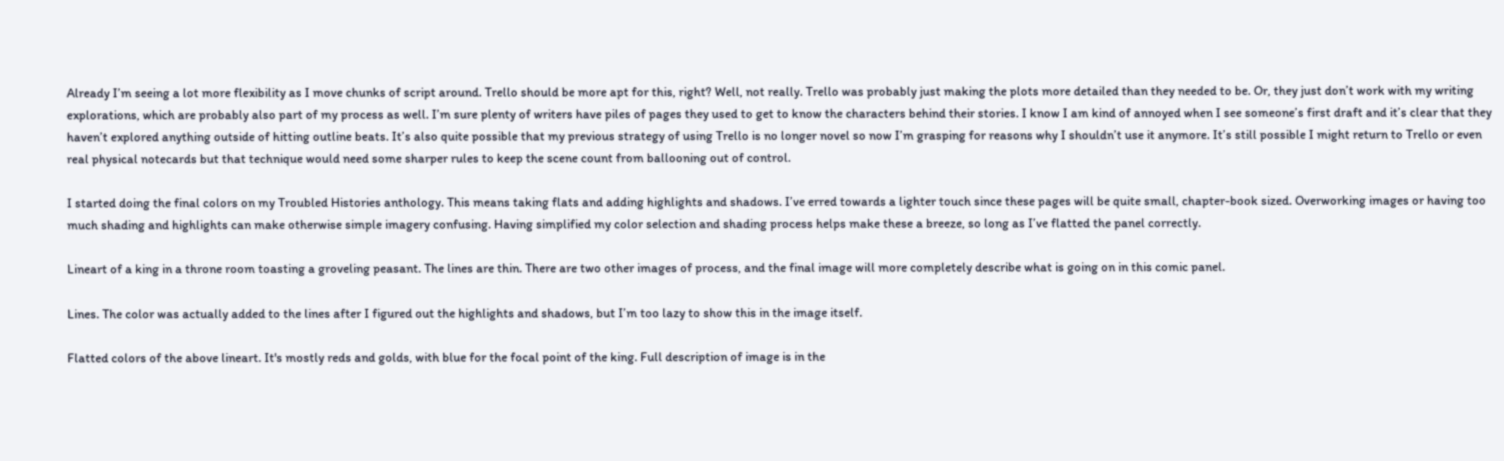Already I’m seeing a lot more flexibility as I move chunks of script around. Trello should be more apt for this, right? Well, not really. Trello was probably just making the plots more detailed than they needed to be. Or, they just don’t work with my writing explorations, which are probably also part of my process as well. I’m sure plenty of writers have piles of pages they used to get to know the characters behind their stories. I know I am kind of annoyed when I see someone’s first draft and it’s clear that they haven’t explored anything outside of hitting outline beats. It’s also quite possible that my previous strategy of using Trello is no longer novel so now I’m grasping for reasons why I shouldn’t use it anymore. It’s still possible I might return to Trello or even real physical notecards but that technique would need some sharper rules to keep the scene count from ballooning out of control.

I started doing the final colors on my Troubled Histories anthology. This means taking flats and adding highlights and shadows. I’ve erred towards a lighter touch since these pages will be quite small, chapter-book sized. Overworking images or having too much shading and highlights can make otherwise simple imagery confusing. Having simplified my color selection and shading process helps make these a breeze, so long as I’ve flatted the panel correctly.

Lineart of a king in a throne room toasting a groveling peasant. The lines are thin. There are two other images of process, and the final image will more completely describe what is going on in this comic panel.

Lines. The color was actually added to the lines after I figured out the highlights and shadows, but I’m too lazy to show this in the image itself.

Flatted colors of the above lineart. It's mostly reds and golds, with blue for the focal point of the king. Full description of image is in the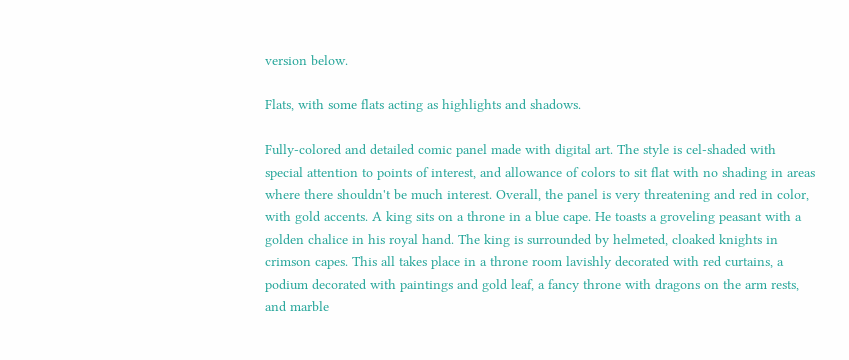version below.

Flats, with some flats acting as highlights and shadows.

Fully-colored and detailed comic panel made with digital art. The style is cel-shaded with special attention to points of interest, and allowance of colors to sit flat with no shading in areas where there shouldn't be much interest. Overall, the panel is very threatening and red in color, with gold accents. A king sits on a throne in a blue cape. He toasts a groveling peasant with a golden chalice in his royal hand. The king is surrounded by helmeted, cloaked knights in crimson capes. This all takes place in a throne room lavishly decorated with red curtains, a podium decorated with paintings and gold leaf, a fancy throne with dragons on the arm rests, and marble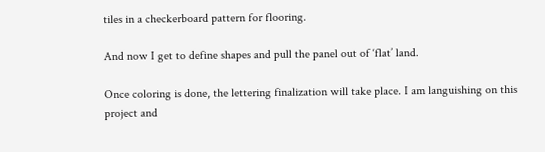tiles in a checkerboard pattern for flooring.

And now I get to define shapes and pull the panel out of ‘flat’ land.

Once coloring is done, the lettering finalization will take place. I am languishing on this project and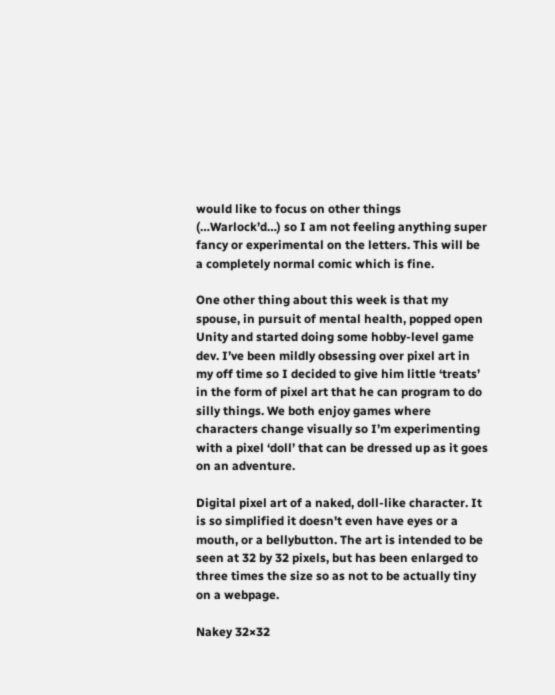would like to focus on other things (…Warlock’d…) so I am not feeling anything super fancy or experimental on the letters. This will be a completely normal comic which is fine.

One other thing about this week is that my spouse, in pursuit of mental health, popped open Unity and started doing some hobby-level game dev. I’ve been mildly obsessing over pixel art in my off time so I decided to give him little ‘treats’ in the form of pixel art that he can program to do silly things. We both enjoy games where characters change visually so I’m experimenting with a pixel ‘doll’ that can be dressed up as it goes on an adventure.

Digital pixel art of a naked, doll-like character. It is so simplified it doesn't even have eyes or a mouth, or a bellybutton. The art is intended to be seen at 32 by 32 pixels, but has been enlarged to three times the size so as not to be actually tiny on a webpage.

Nakey 32×32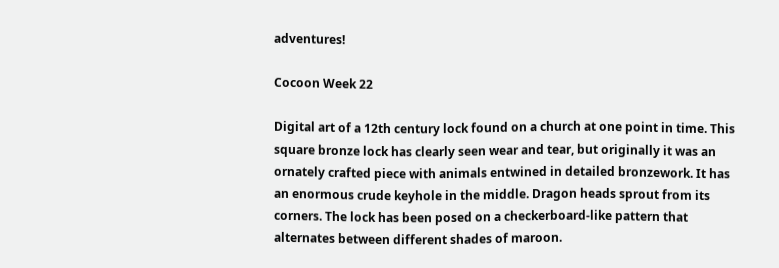adventures!

Cocoon Week 22

Digital art of a 12th century lock found on a church at one point in time. This square bronze lock has clearly seen wear and tear, but originally it was an ornately crafted piece with animals entwined in detailed bronzework. It has an enormous crude keyhole in the middle. Dragon heads sprout from its corners. The lock has been posed on a checkerboard-like pattern that alternates between different shades of maroon.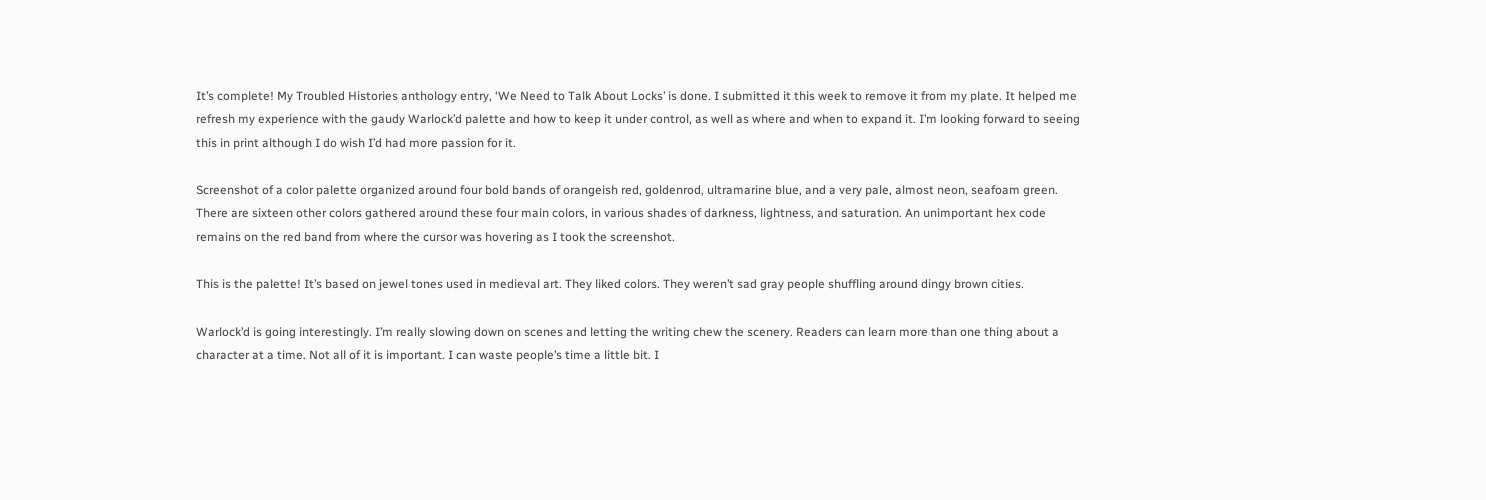It’s complete! My Troubled Histories anthology entry, ‘We Need to Talk About Locks’ is done. I submitted it this week to remove it from my plate. It helped me refresh my experience with the gaudy Warlock’d palette and how to keep it under control, as well as where and when to expand it. I’m looking forward to seeing this in print although I do wish I’d had more passion for it.

Screenshot of a color palette organized around four bold bands of orangeish red, goldenrod, ultramarine blue, and a very pale, almost neon, seafoam green. There are sixteen other colors gathered around these four main colors, in various shades of darkness, lightness, and saturation. An unimportant hex code remains on the red band from where the cursor was hovering as I took the screenshot.

This is the palette! It’s based on jewel tones used in medieval art. They liked colors. They weren’t sad gray people shuffling around dingy brown cities.

Warlock’d is going interestingly. I’m really slowing down on scenes and letting the writing chew the scenery. Readers can learn more than one thing about a character at a time. Not all of it is important. I can waste people’s time a little bit. I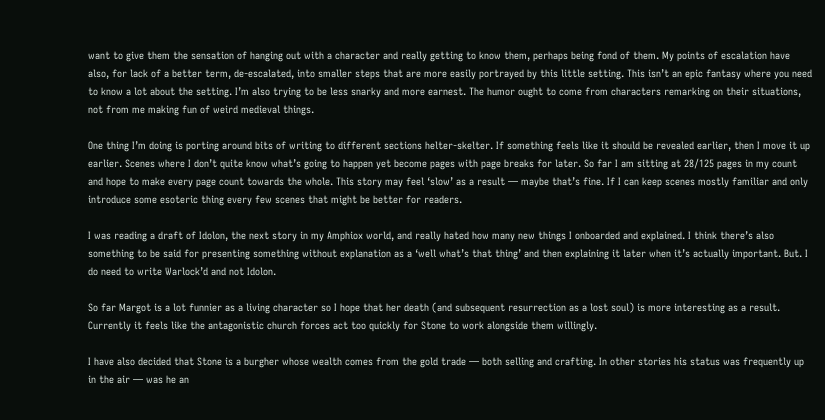want to give them the sensation of hanging out with a character and really getting to know them, perhaps being fond of them. My points of escalation have also, for lack of a better term, de-escalated, into smaller steps that are more easily portrayed by this little setting. This isn’t an epic fantasy where you need to know a lot about the setting. I’m also trying to be less snarky and more earnest. The humor ought to come from characters remarking on their situations, not from me making fun of weird medieval things.

One thing I’m doing is porting around bits of writing to different sections helter-skelter. If something feels like it should be revealed earlier, then I move it up earlier. Scenes where I don’t quite know what’s going to happen yet become pages with page breaks for later. So far I am sitting at 28/125 pages in my count and hope to make every page count towards the whole. This story may feel ‘slow’ as a result — maybe that’s fine. If I can keep scenes mostly familiar and only introduce some esoteric thing every few scenes that might be better for readers.

I was reading a draft of Idolon, the next story in my Amphiox world, and really hated how many new things I onboarded and explained. I think there’s also something to be said for presenting something without explanation as a ‘well what’s that thing’ and then explaining it later when it’s actually important. But. I do need to write Warlock’d and not Idolon.

So far Margot is a lot funnier as a living character so I hope that her death (and subsequent resurrection as a lost soul) is more interesting as a result. Currently it feels like the antagonistic church forces act too quickly for Stone to work alongside them willingly.

I have also decided that Stone is a burgher whose wealth comes from the gold trade — both selling and crafting. In other stories his status was frequently up in the air — was he an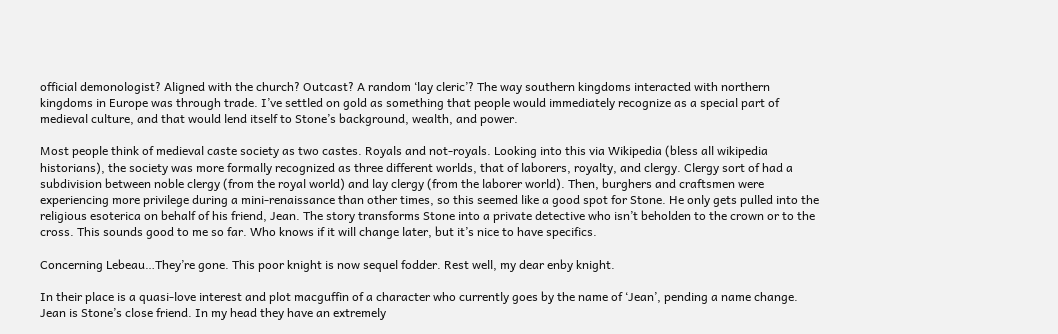official demonologist? Aligned with the church? Outcast? A random ‘lay cleric’? The way southern kingdoms interacted with northern kingdoms in Europe was through trade. I’ve settled on gold as something that people would immediately recognize as a special part of medieval culture, and that would lend itself to Stone’s background, wealth, and power.

Most people think of medieval caste society as two castes. Royals and not-royals. Looking into this via Wikipedia (bless all wikipedia historians), the society was more formally recognized as three different worlds, that of laborers, royalty, and clergy. Clergy sort of had a subdivision between noble clergy (from the royal world) and lay clergy (from the laborer world). Then, burghers and craftsmen were experiencing more privilege during a mini-renaissance than other times, so this seemed like a good spot for Stone. He only gets pulled into the religious esoterica on behalf of his friend, Jean. The story transforms Stone into a private detective who isn’t beholden to the crown or to the cross. This sounds good to me so far. Who knows if it will change later, but it’s nice to have specifics.

Concerning Lebeau…They’re gone. This poor knight is now sequel fodder. Rest well, my dear enby knight.

In their place is a quasi-love interest and plot macguffin of a character who currently goes by the name of ‘Jean’, pending a name change. Jean is Stone’s close friend. In my head they have an extremely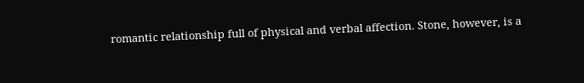romantic relationship full of physical and verbal affection. Stone, however, is a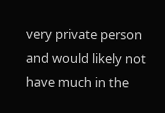very private person and would likely not have much in the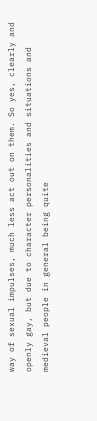way of sexual impulses, much less act out on them. So yes, clearly and openly gay, but due to character personalities and situations and medieval people in general being quite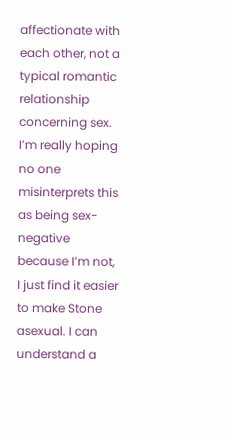affectionate with each other, not a typical romantic relationship concerning sex. I’m really hoping no one misinterprets this as being sex-negative because I’m not, I just find it easier to make Stone asexual. I can understand a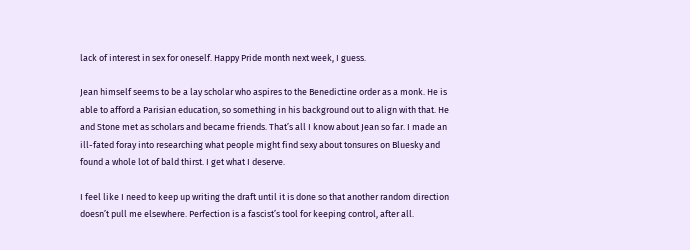lack of interest in sex for oneself. Happy Pride month next week, I guess.

Jean himself seems to be a lay scholar who aspires to the Benedictine order as a monk. He is able to afford a Parisian education, so something in his background out to align with that. He and Stone met as scholars and became friends. That’s all I know about Jean so far. I made an ill-fated foray into researching what people might find sexy about tonsures on Bluesky and found a whole lot of bald thirst. I get what I deserve.

I feel like I need to keep up writing the draft until it is done so that another random direction doesn’t pull me elsewhere. Perfection is a fascist’s tool for keeping control, after all.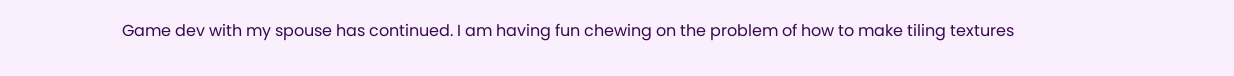Game dev with my spouse has continued. I am having fun chewing on the problem of how to make tiling textures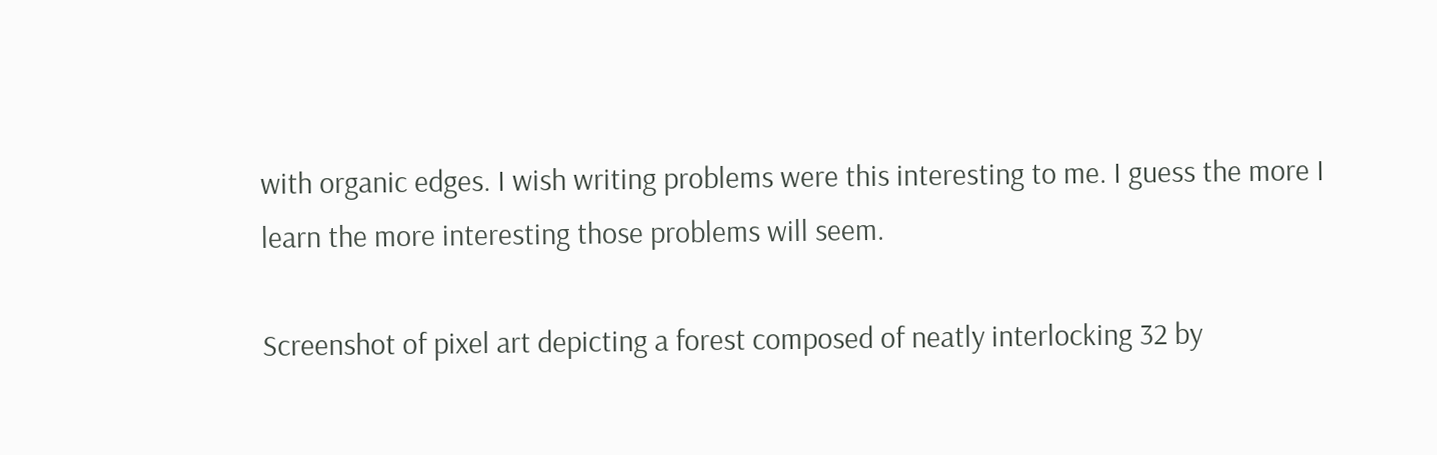with organic edges. I wish writing problems were this interesting to me. I guess the more I learn the more interesting those problems will seem.

Screenshot of pixel art depicting a forest composed of neatly interlocking 32 by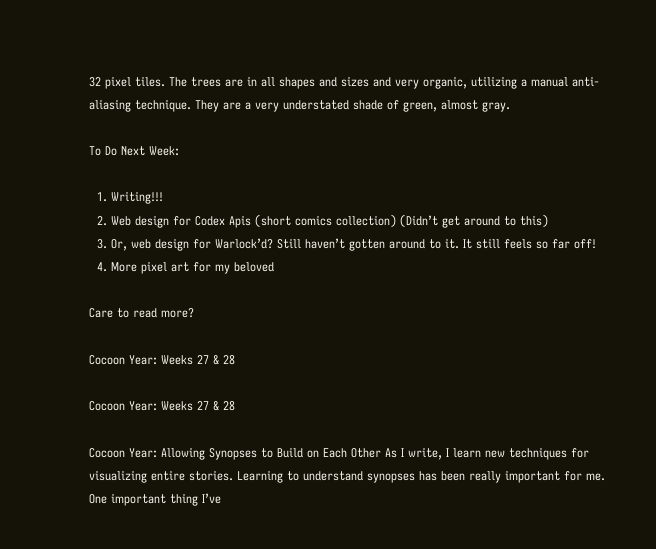32 pixel tiles. The trees are in all shapes and sizes and very organic, utilizing a manual anti-aliasing technique. They are a very understated shade of green, almost gray.

To Do Next Week:

  1. Writing!!!
  2. Web design for Codex Apis (short comics collection) (Didn’t get around to this)
  3. Or, web design for Warlock’d? Still haven’t gotten around to it. It still feels so far off!
  4. More pixel art for my beloved

Care to read more?

Cocoon Year: Weeks 27 & 28

Cocoon Year: Weeks 27 & 28

Cocoon Year: Allowing Synopses to Build on Each Other As I write, I learn new techniques for visualizing entire stories. Learning to understand synopses has been really important for me. One important thing I’ve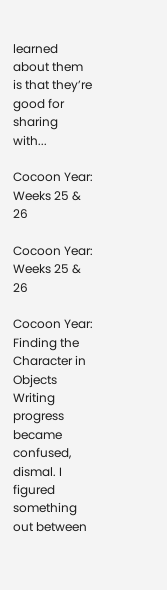learned about them is that they’re good for sharing with...

Cocoon Year: Weeks 25 & 26

Cocoon Year: Weeks 25 & 26

Cocoon Year: Finding the Character in Objects Writing progress became confused, dismal. I figured something out between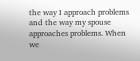the way I approach problems and the way my spouse approaches problems. When we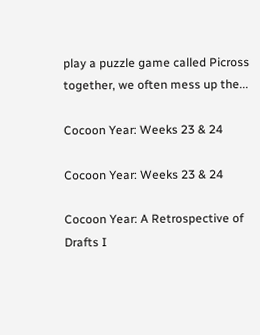play a puzzle game called Picross together, we often mess up the...

Cocoon Year: Weeks 23 & 24

Cocoon Year: Weeks 23 & 24

Cocoon Year: A Retrospective of Drafts I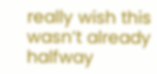really wish this wasn’t already halfway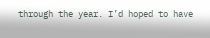through the year. I’d hoped to have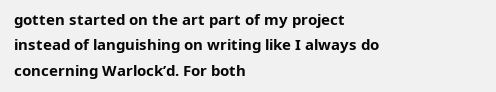gotten started on the art part of my project instead of languishing on writing like I always do concerning Warlock’d. For both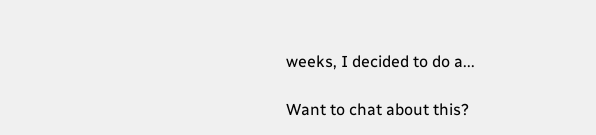weeks, I decided to do a...

Want to chat about this?